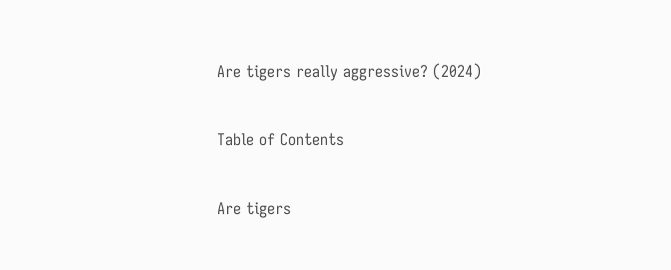Are tigers really aggressive? (2024)

Table of Contents

Are tigers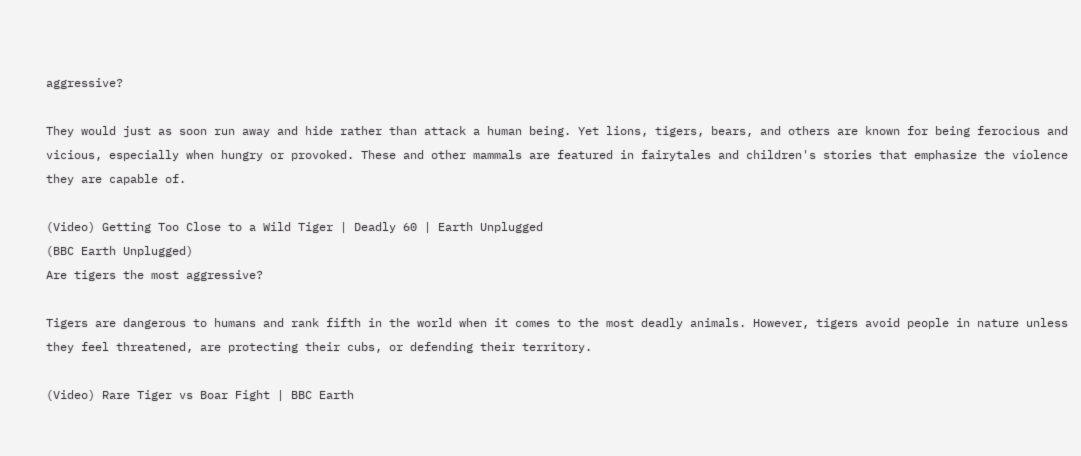aggressive?

They would just as soon run away and hide rather than attack a human being. Yet lions, tigers, bears, and others are known for being ferocious and vicious, especially when hungry or provoked. These and other mammals are featured in fairytales and children's stories that emphasize the violence they are capable of.

(Video) Getting Too Close to a Wild Tiger | Deadly 60 | Earth Unplugged
(BBC Earth Unplugged)
Are tigers the most aggressive?

Tigers are dangerous to humans and rank fifth in the world when it comes to the most deadly animals. However, tigers avoid people in nature unless they feel threatened, are protecting their cubs, or defending their territory.

(Video) Rare Tiger vs Boar Fight | BBC Earth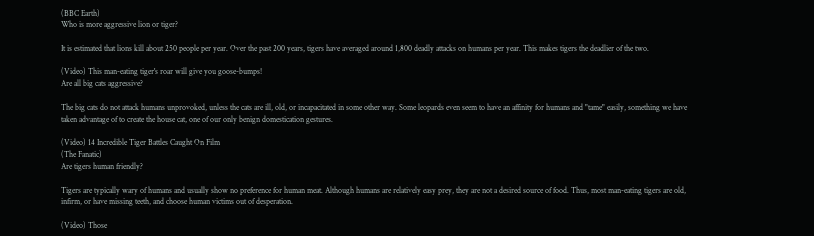(BBC Earth)
Who is more aggressive lion or tiger?

It is estimated that lions kill about 250 people per year. Over the past 200 years, tigers have averaged around 1,800 deadly attacks on humans per year. This makes tigers the deadlier of the two.

(Video) This man-eating tiger's roar will give you goose-bumps!
Are all big cats aggressive?

The big cats do not attack humans unprovoked, unless the cats are ill, old, or incapacitated in some other way. Some leopards even seem to have an affinity for humans and "tame" easily, something we have taken advantage of to create the house cat, one of our only benign domestication gestures.

(Video) 14 Incredible Tiger Battles Caught On Film
(The Fanatic)
Are tigers human friendly?

Tigers are typically wary of humans and usually show no preference for human meat. Although humans are relatively easy prey, they are not a desired source of food. Thus, most man-eating tigers are old, infirm, or have missing teeth, and choose human victims out of desperation.

(Video) Those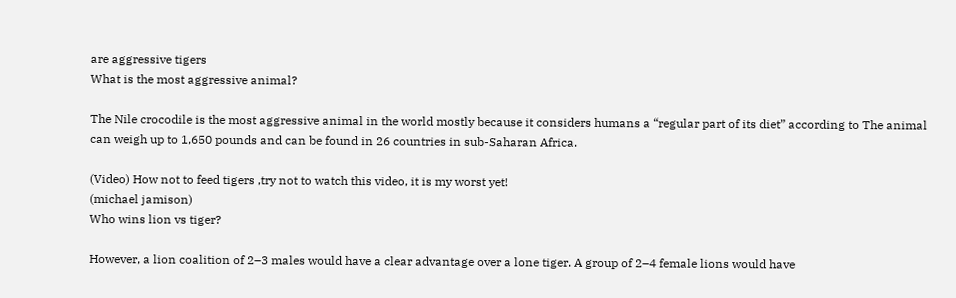are aggressive tigers
What is the most aggressive animal?

The Nile crocodile is the most aggressive animal in the world mostly because it considers humans a “regular part of its diet” according to The animal can weigh up to 1,650 pounds and can be found in 26 countries in sub-Saharan Africa.

(Video) How not to feed tigers ,try not to watch this video, it is my worst yet!
(michael jamison)
Who wins lion vs tiger?

However, a lion coalition of 2–3 males would have a clear advantage over a lone tiger. A group of 2–4 female lions would have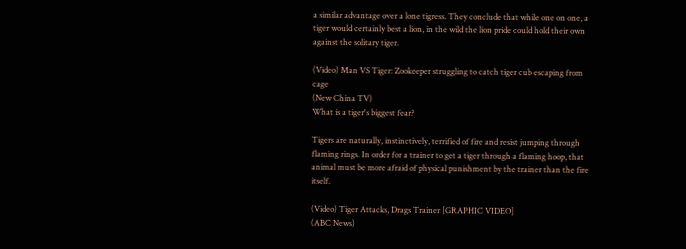a similar advantage over a lone tigress. They conclude that while one on one, a tiger would certainly best a lion, in the wild the lion pride could hold their own against the solitary tiger.

(Video) Man VS Tiger: Zookeeper struggling to catch tiger cub escaping from cage
(New China TV)
What is a tiger's biggest fear?

Tigers are naturally, instinctively, terrified of fire and resist jumping through flaming rings. In order for a trainer to get a tiger through a flaming hoop, that animal must be more afraid of physical punishment by the trainer than the fire itself.

(Video) Tiger Attacks, Drags Trainer [GRAPHIC VIDEO]
(ABC News)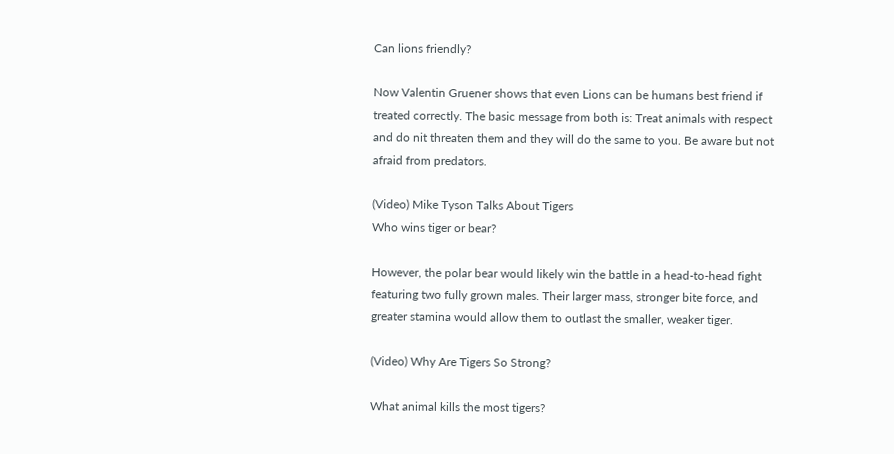Can lions friendly?

Now Valentin Gruener shows that even Lions can be humans best friend if treated correctly. The basic message from both is: Treat animals with respect and do nit threaten them and they will do the same to you. Be aware but not afraid from predators.

(Video) Mike Tyson Talks About Tigers
Who wins tiger or bear?

However, the polar bear would likely win the battle in a head-to-head fight featuring two fully grown males. Their larger mass, stronger bite force, and greater stamina would allow them to outlast the smaller, weaker tiger.

(Video) Why Are Tigers So Strong?

What animal kills the most tigers?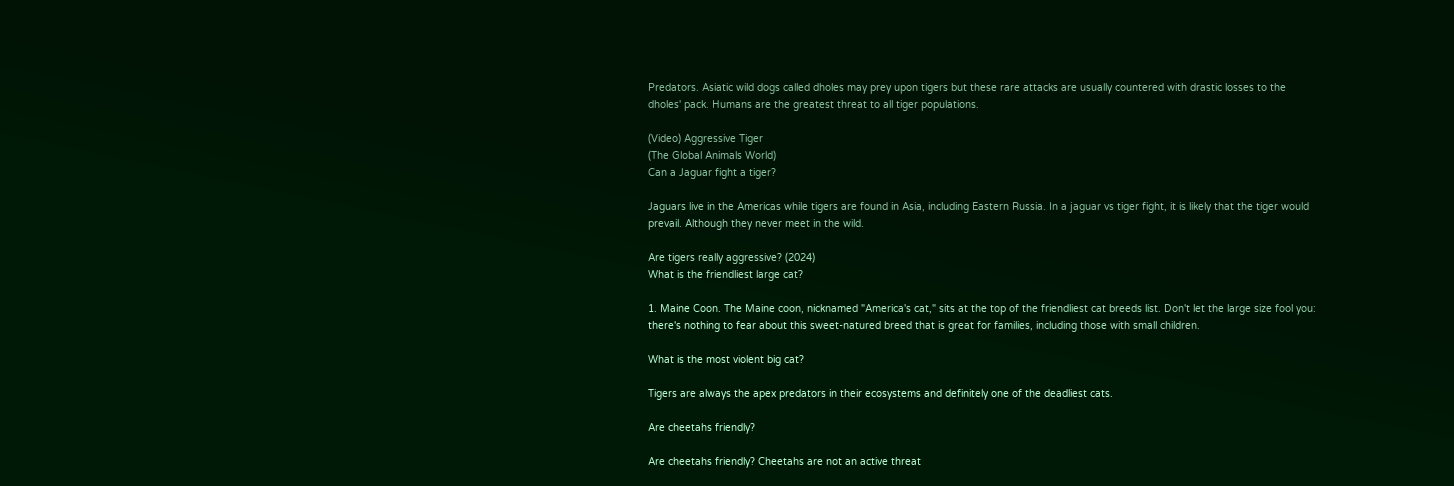Predators. Asiatic wild dogs called dholes may prey upon tigers but these rare attacks are usually countered with drastic losses to the dholes' pack. Humans are the greatest threat to all tiger populations.

(Video) Aggressive Tiger
(The Global Animals World)
Can a Jaguar fight a tiger?

Jaguars live in the Americas while tigers are found in Asia, including Eastern Russia. In a jaguar vs tiger fight, it is likely that the tiger would prevail. Although they never meet in the wild.

Are tigers really aggressive? (2024)
What is the friendliest large cat?

1. Maine Coon. The Maine coon, nicknamed "America's cat," sits at the top of the friendliest cat breeds list. Don't let the large size fool you: there's nothing to fear about this sweet-natured breed that is great for families, including those with small children.

What is the most violent big cat?

Tigers are always the apex predators in their ecosystems and definitely one of the deadliest cats.

Are cheetahs friendly?

Are cheetahs friendly? Cheetahs are not an active threat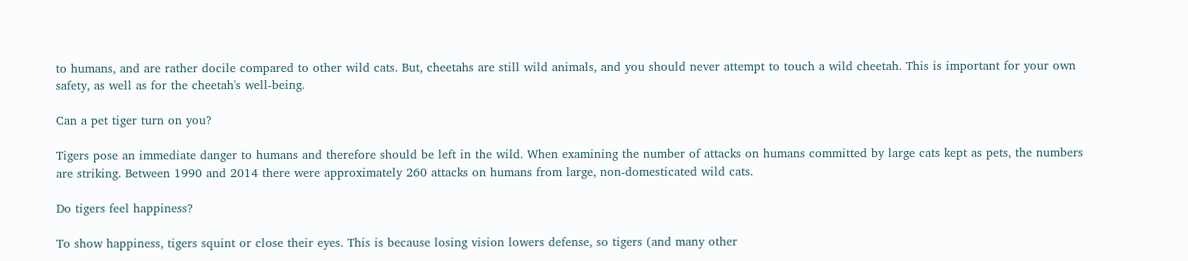to humans, and are rather docile compared to other wild cats. But, cheetahs are still wild animals, and you should never attempt to touch a wild cheetah. This is important for your own safety, as well as for the cheetah's well-being.

Can a pet tiger turn on you?

Tigers pose an immediate danger to humans and therefore should be left in the wild. When examining the number of attacks on humans committed by large cats kept as pets, the numbers are striking. Between 1990 and 2014 there were approximately 260 attacks on humans from large, non-domesticated wild cats.

Do tigers feel happiness?

To show happiness, tigers squint or close their eyes. This is because losing vision lowers defense, so tigers (and many other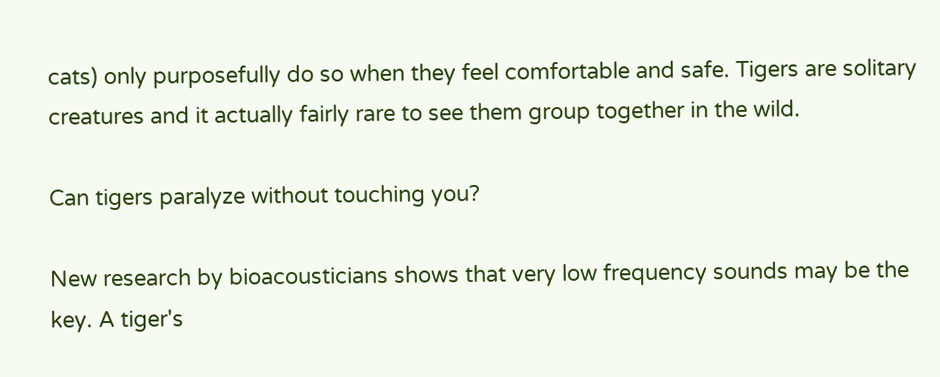cats) only purposefully do so when they feel comfortable and safe. Tigers are solitary creatures and it actually fairly rare to see them group together in the wild.

Can tigers paralyze without touching you?

New research by bioacousticians shows that very low frequency sounds may be the key. A tiger's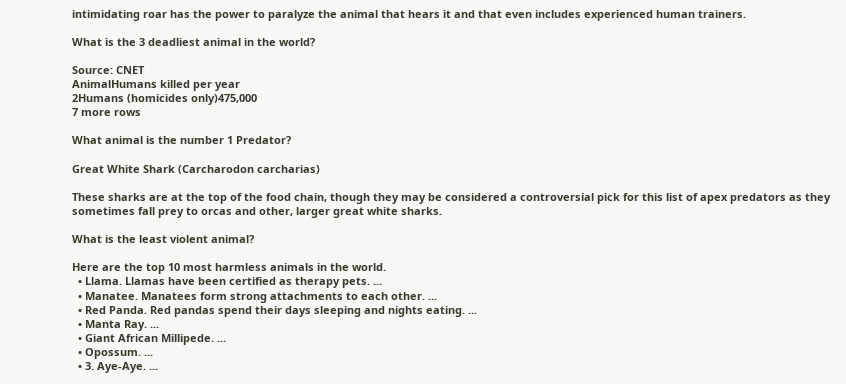intimidating roar has the power to paralyze the animal that hears it and that even includes experienced human trainers.

What is the 3 deadliest animal in the world?

Source: CNET
AnimalHumans killed per year
2Humans (homicides only)475,000
7 more rows

What animal is the number 1 Predator?

Great White Shark (Carcharodon carcharias)

These sharks are at the top of the food chain, though they may be considered a controversial pick for this list of apex predators as they sometimes fall prey to orcas and other, larger great white sharks.

What is the least violent animal?

Here are the top 10 most harmless animals in the world.
  • Llama. Llamas have been certified as therapy pets. ...
  • Manatee. Manatees form strong attachments to each other. ...
  • Red Panda. Red pandas spend their days sleeping and nights eating. ...
  • Manta Ray. ...
  • Giant African Millipede. ...
  • Opossum. ...
  • 3. Aye-Aye. ...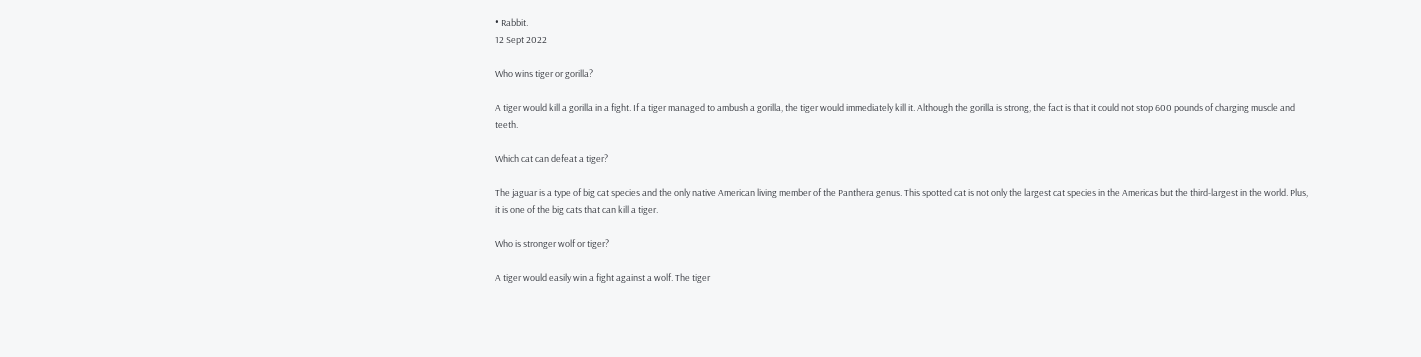• Rabbit.
12 Sept 2022

Who wins tiger or gorilla?

A tiger would kill a gorilla in a fight. If a tiger managed to ambush a gorilla, the tiger would immediately kill it. Although the gorilla is strong, the fact is that it could not stop 600 pounds of charging muscle and teeth.

Which cat can defeat a tiger?

The jaguar is a type of big cat species and the only native American living member of the Panthera genus. This spotted cat is not only the largest cat species in the Americas but the third-largest in the world. Plus, it is one of the big cats that can kill a tiger.

Who is stronger wolf or tiger?

A tiger would easily win a fight against a wolf. The tiger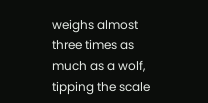weighs almost three times as much as a wolf, tipping the scale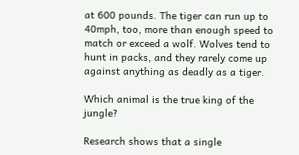at 600 pounds. The tiger can run up to 40mph, too, more than enough speed to match or exceed a wolf. Wolves tend to hunt in packs, and they rarely come up against anything as deadly as a tiger.

Which animal is the true king of the jungle?

Research shows that a single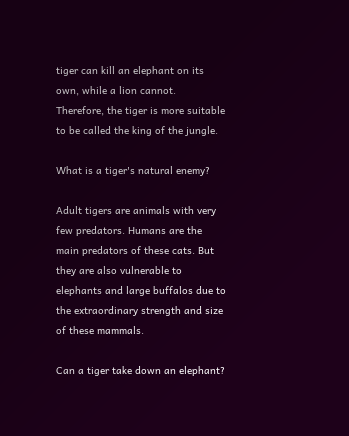tiger can kill an elephant on its own, while a lion cannot. Therefore, the tiger is more suitable to be called the king of the jungle.

What is a tiger's natural enemy?

Adult tigers are animals with very few predators. Humans are the main predators of these cats. But they are also vulnerable to elephants and large buffalos due to the extraordinary strength and size of these mammals.

Can a tiger take down an elephant?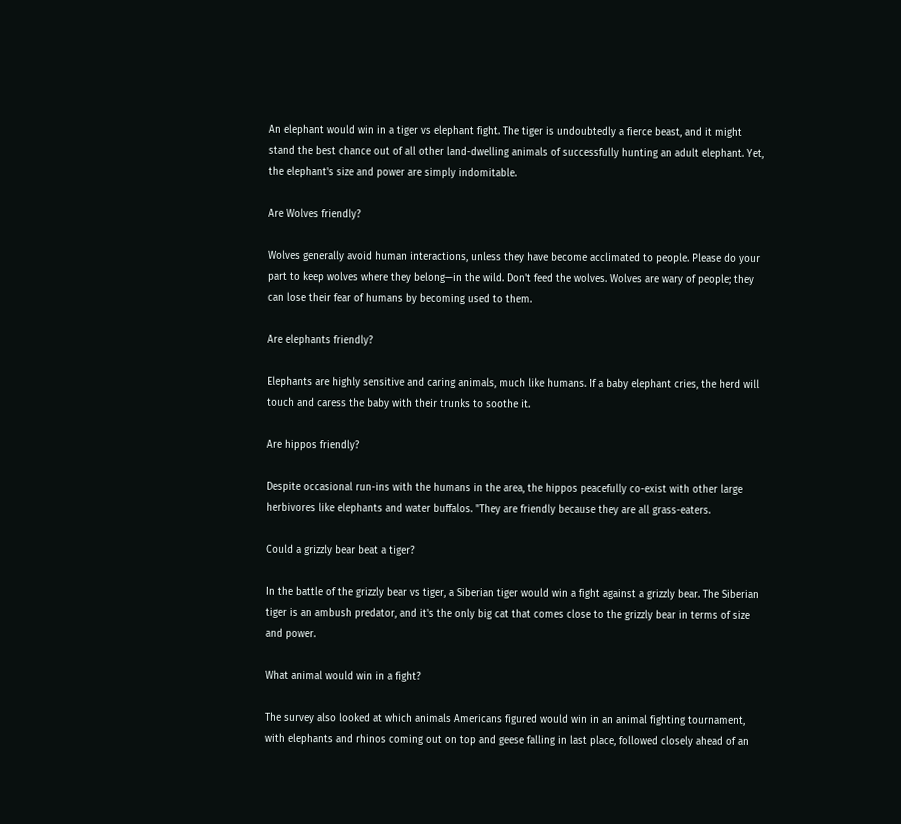An elephant would win in a tiger vs elephant fight. The tiger is undoubtedly a fierce beast, and it might stand the best chance out of all other land-dwelling animals of successfully hunting an adult elephant. Yet, the elephant's size and power are simply indomitable.

Are Wolves friendly?

Wolves generally avoid human interactions, unless they have become acclimated to people. Please do your part to keep wolves where they belong—in the wild. Don't feed the wolves. Wolves are wary of people; they can lose their fear of humans by becoming used to them.

Are elephants friendly?

Elephants are highly sensitive and caring animals, much like humans. If a baby elephant cries, the herd will touch and caress the baby with their trunks to soothe it.

Are hippos friendly?

Despite occasional run-ins with the humans in the area, the hippos peacefully co-exist with other large herbivores like elephants and water buffalos. "They are friendly because they are all grass-eaters.

Could a grizzly bear beat a tiger?

In the battle of the grizzly bear vs tiger, a Siberian tiger would win a fight against a grizzly bear. The Siberian tiger is an ambush predator, and it's the only big cat that comes close to the grizzly bear in terms of size and power.

What animal would win in a fight?

The survey also looked at which animals Americans figured would win in an animal fighting tournament, with elephants and rhinos coming out on top and geese falling in last place, followed closely ahead of an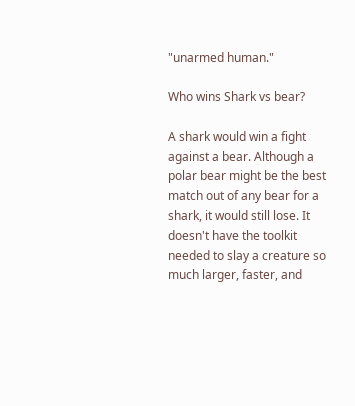"unarmed human."

Who wins Shark vs bear?

A shark would win a fight against a bear. Although a polar bear might be the best match out of any bear for a shark, it would still lose. It doesn't have the toolkit needed to slay a creature so much larger, faster, and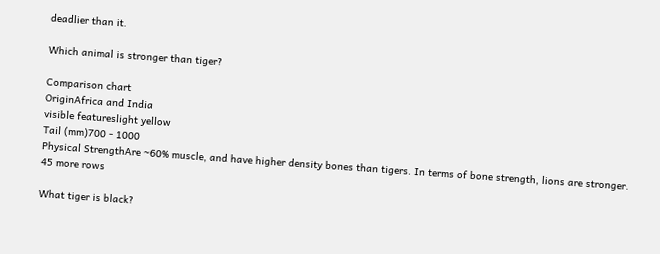deadlier than it.

Which animal is stronger than tiger?

Comparison chart
OriginAfrica and India
visible featureslight yellow
Tail (mm)700 - 1000
Physical StrengthAre ~60% muscle, and have higher density bones than tigers. In terms of bone strength, lions are stronger.
45 more rows

What tiger is black?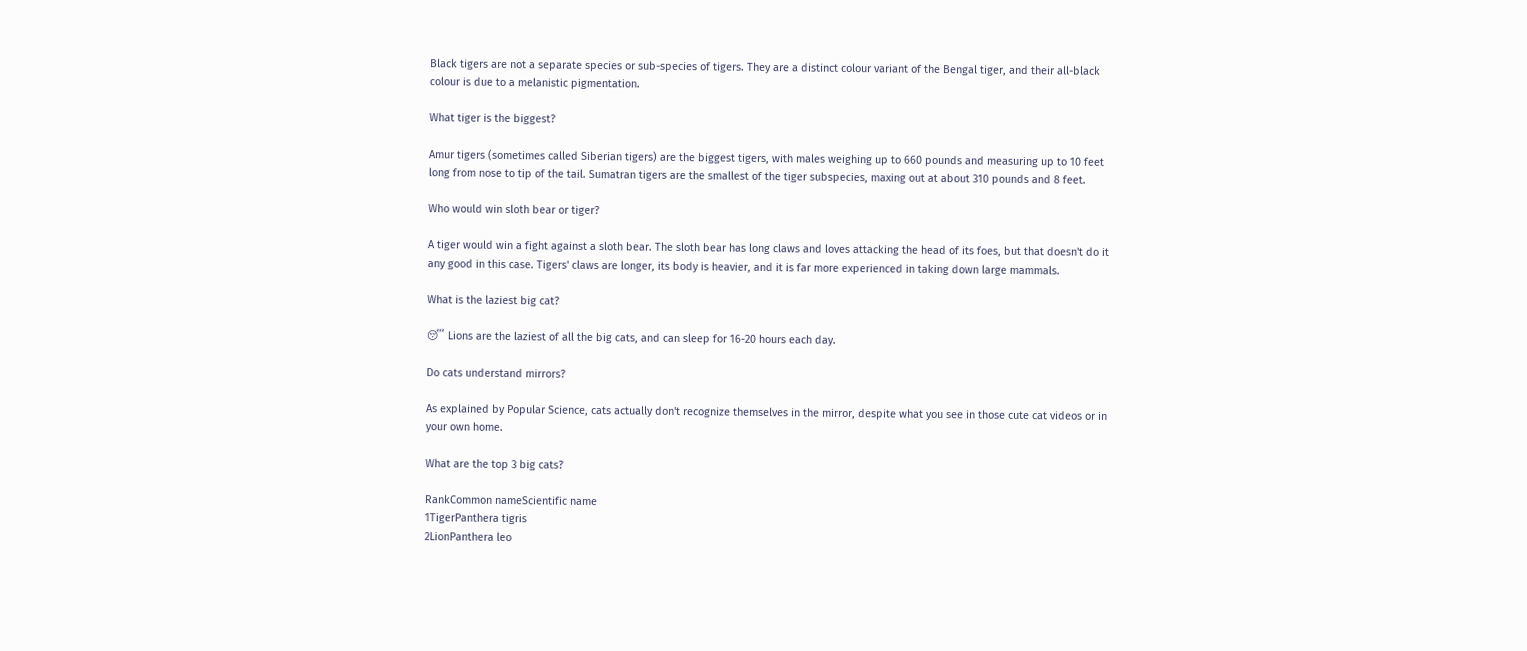Black tigers are not a separate species or sub-species of tigers. They are a distinct colour variant of the Bengal tiger, and their all-black colour is due to a melanistic pigmentation.

What tiger is the biggest?

Amur tigers (sometimes called Siberian tigers) are the biggest tigers, with males weighing up to 660 pounds and measuring up to 10 feet long from nose to tip of the tail. Sumatran tigers are the smallest of the tiger subspecies, maxing out at about 310 pounds and 8 feet.

Who would win sloth bear or tiger?

A tiger would win a fight against a sloth bear. The sloth bear has long claws and loves attacking the head of its foes, but that doesn't do it any good in this case. Tigers' claws are longer, its body is heavier, and it is far more experienced in taking down large mammals.

What is the laziest big cat?

😴 Lions are the laziest of all the big cats, and can sleep for 16-20 hours each day.

Do cats understand mirrors?

As explained by Popular Science, cats actually don't recognize themselves in the mirror, despite what you see in those cute cat videos or in your own home.

What are the top 3 big cats?

RankCommon nameScientific name
1TigerPanthera tigris
2LionPanthera leo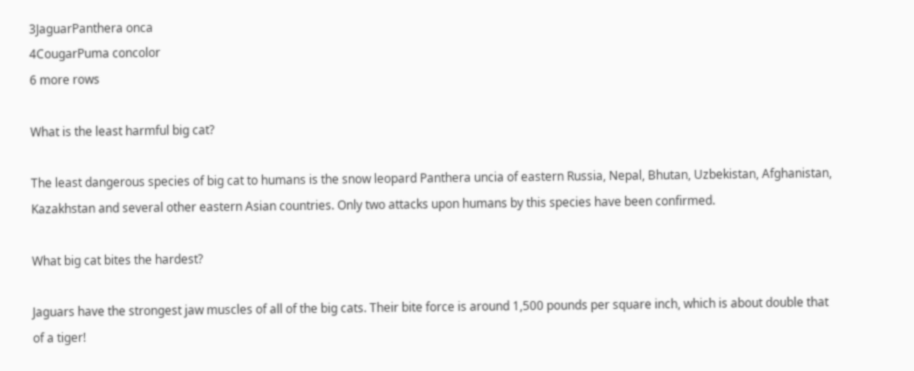3JaguarPanthera onca
4CougarPuma concolor
6 more rows

What is the least harmful big cat?

The least dangerous species of big cat to humans is the snow leopard Panthera uncia of eastern Russia, Nepal, Bhutan, Uzbekistan, Afghanistan, Kazakhstan and several other eastern Asian countries. Only two attacks upon humans by this species have been confirmed.

What big cat bites the hardest?

Jaguars have the strongest jaw muscles of all of the big cats. Their bite force is around 1,500 pounds per square inch, which is about double that of a tiger!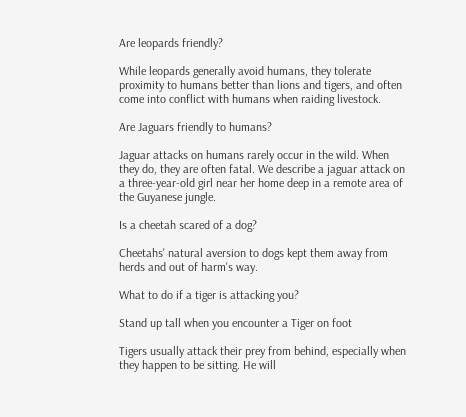Are leopards friendly?

While leopards generally avoid humans, they tolerate proximity to humans better than lions and tigers, and often come into conflict with humans when raiding livestock.

Are Jaguars friendly to humans?

Jaguar attacks on humans rarely occur in the wild. When they do, they are often fatal. We describe a jaguar attack on a three-year-old girl near her home deep in a remote area of the Guyanese jungle.

Is a cheetah scared of a dog?

Cheetahs' natural aversion to dogs kept them away from herds and out of harm's way.

What to do if a tiger is attacking you?

Stand up tall when you encounter a Tiger on foot

Tigers usually attack their prey from behind, especially when they happen to be sitting. He will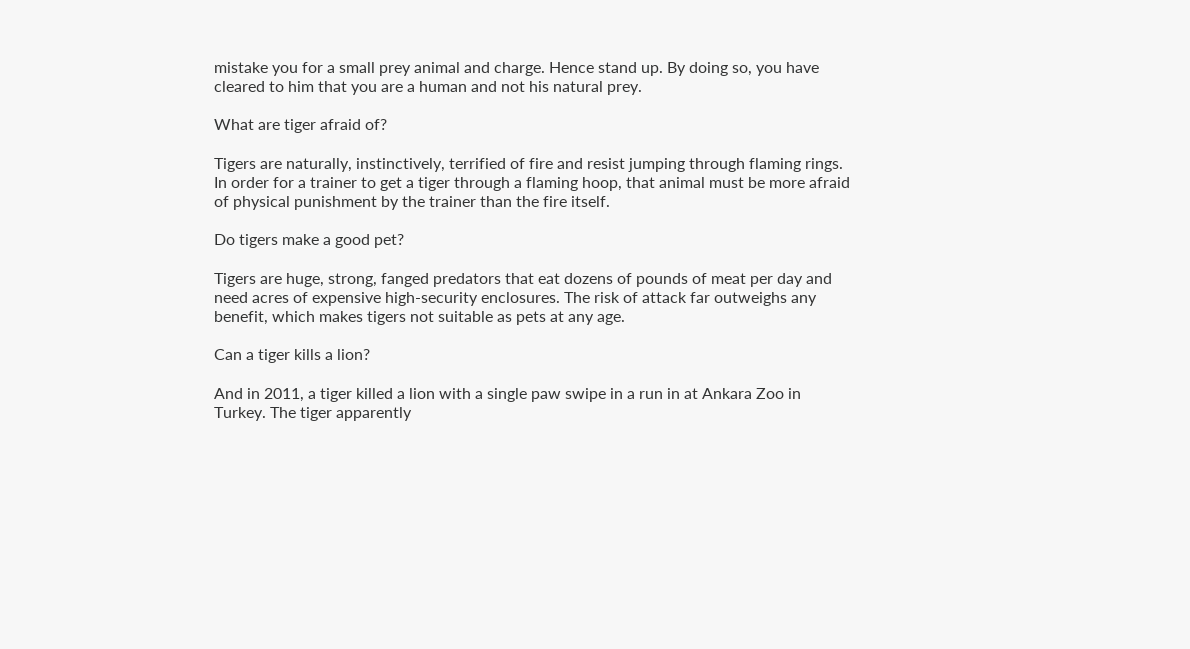mistake you for a small prey animal and charge. Hence stand up. By doing so, you have cleared to him that you are a human and not his natural prey.

What are tiger afraid of?

Tigers are naturally, instinctively, terrified of fire and resist jumping through flaming rings. In order for a trainer to get a tiger through a flaming hoop, that animal must be more afraid of physical punishment by the trainer than the fire itself.

Do tigers make a good pet?

Tigers are huge, strong, fanged predators that eat dozens of pounds of meat per day and need acres of expensive high-security enclosures. The risk of attack far outweighs any benefit, which makes tigers not suitable as pets at any age.

Can a tiger kills a lion?

And in 2011, a tiger killed a lion with a single paw swipe in a run in at Ankara Zoo in Turkey. The tiger apparently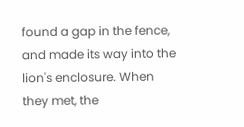found a gap in the fence, and made its way into the lion's enclosure. When they met, the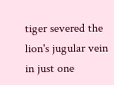tiger severed the lion's jugular vein in just one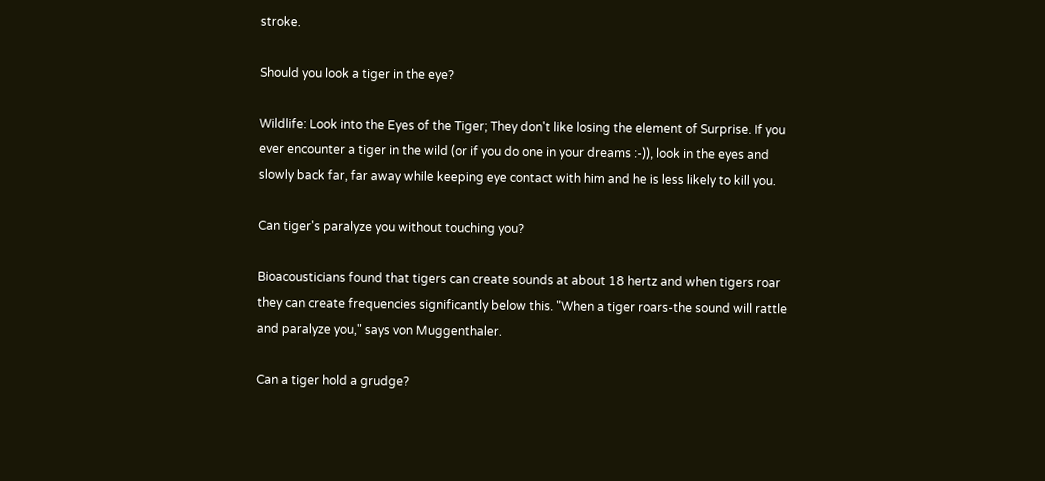stroke.

Should you look a tiger in the eye?

Wildlife: Look into the Eyes of the Tiger; They don't like losing the element of Surprise. If you ever encounter a tiger in the wild (or if you do one in your dreams :-)), look in the eyes and slowly back far, far away while keeping eye contact with him and he is less likely to kill you.

Can tiger's paralyze you without touching you?

Bioacousticians found that tigers can create sounds at about 18 hertz and when tigers roar they can create frequencies significantly below this. "When a tiger roars-the sound will rattle and paralyze you," says von Muggenthaler.

Can a tiger hold a grudge?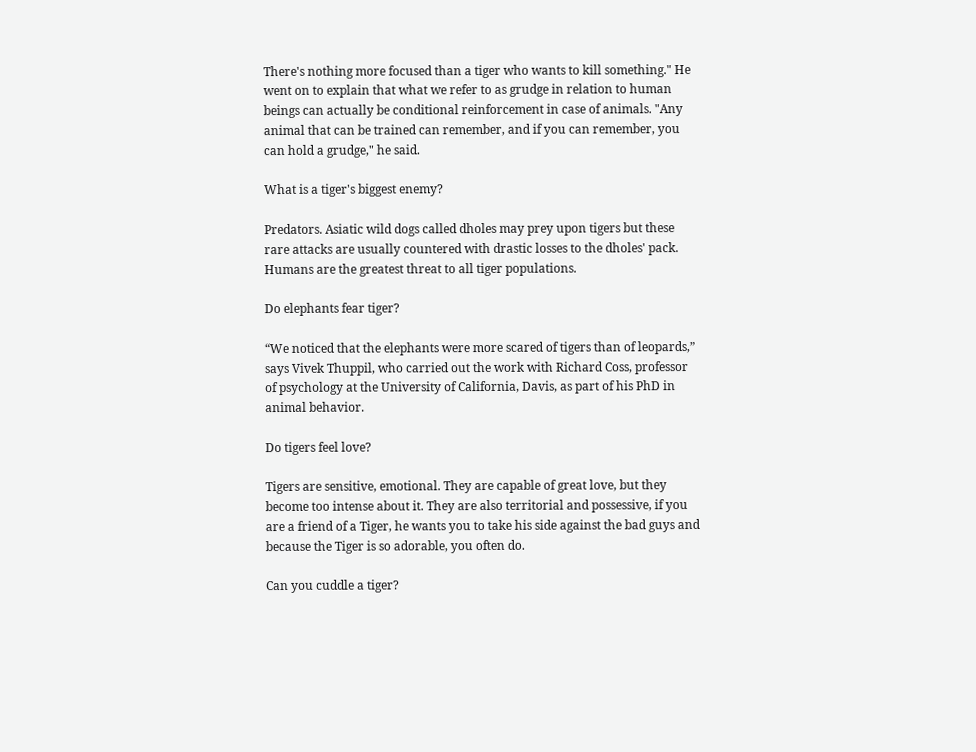There's nothing more focused than a tiger who wants to kill something." He went on to explain that what we refer to as grudge in relation to human beings can actually be conditional reinforcement in case of animals. "Any animal that can be trained can remember, and if you can remember, you can hold a grudge," he said.

What is a tiger's biggest enemy?

Predators. Asiatic wild dogs called dholes may prey upon tigers but these rare attacks are usually countered with drastic losses to the dholes' pack. Humans are the greatest threat to all tiger populations.

Do elephants fear tiger?

“We noticed that the elephants were more scared of tigers than of leopards,” says Vivek Thuppil, who carried out the work with Richard Coss, professor of psychology at the University of California, Davis, as part of his PhD in animal behavior.

Do tigers feel love?

Tigers are sensitive, emotional. They are capable of great love, but they become too intense about it. They are also territorial and possessive, if you are a friend of a Tiger, he wants you to take his side against the bad guys and because the Tiger is so adorable, you often do.

Can you cuddle a tiger?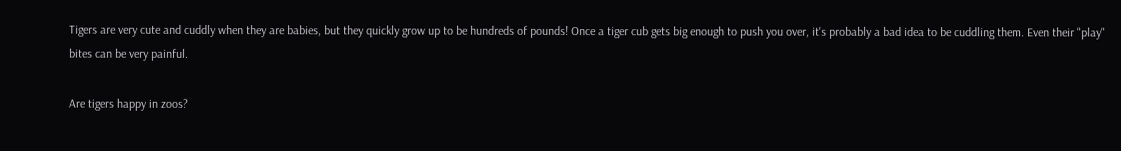Tigers are very cute and cuddly when they are babies, but they quickly grow up to be hundreds of pounds! Once a tiger cub gets big enough to push you over, it's probably a bad idea to be cuddling them. Even their "play" bites can be very painful.

Are tigers happy in zoos?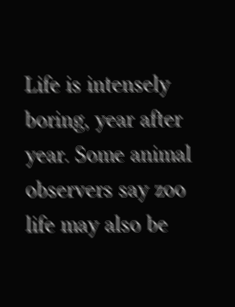Life is intensely boring, year after year. Some animal observers say zoo life may also be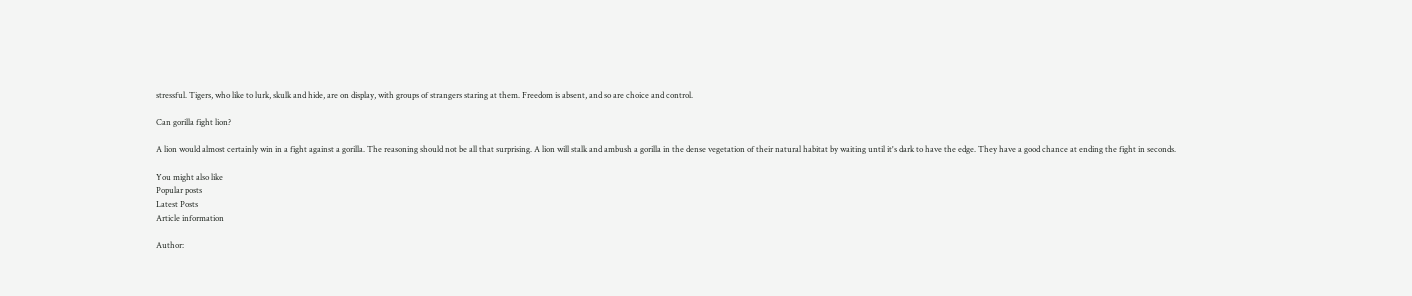stressful. Tigers, who like to lurk, skulk and hide, are on display, with groups of strangers staring at them. Freedom is absent, and so are choice and control.

Can gorilla fight lion?

A lion would almost certainly win in a fight against a gorilla. The reasoning should not be all that surprising. A lion will stalk and ambush a gorilla in the dense vegetation of their natural habitat by waiting until it's dark to have the edge. They have a good chance at ending the fight in seconds.

You might also like
Popular posts
Latest Posts
Article information

Author: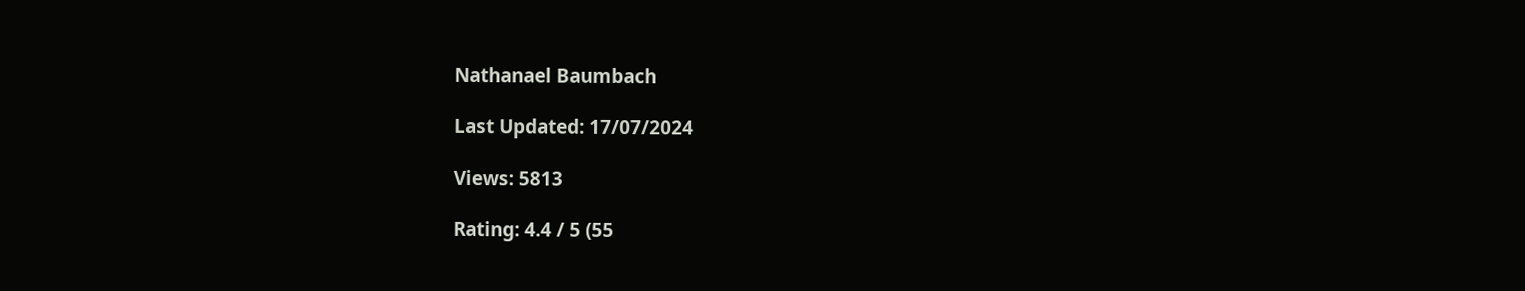Nathanael Baumbach

Last Updated: 17/07/2024

Views: 5813

Rating: 4.4 / 5 (55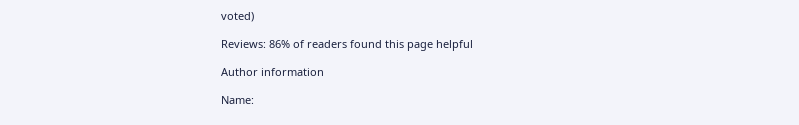voted)

Reviews: 86% of readers found this page helpful

Author information

Name: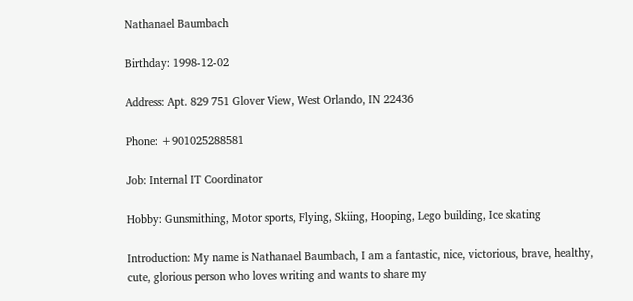Nathanael Baumbach

Birthday: 1998-12-02

Address: Apt. 829 751 Glover View, West Orlando, IN 22436

Phone: +901025288581

Job: Internal IT Coordinator

Hobby: Gunsmithing, Motor sports, Flying, Skiing, Hooping, Lego building, Ice skating

Introduction: My name is Nathanael Baumbach, I am a fantastic, nice, victorious, brave, healthy, cute, glorious person who loves writing and wants to share my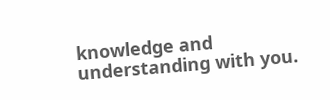knowledge and understanding with you.